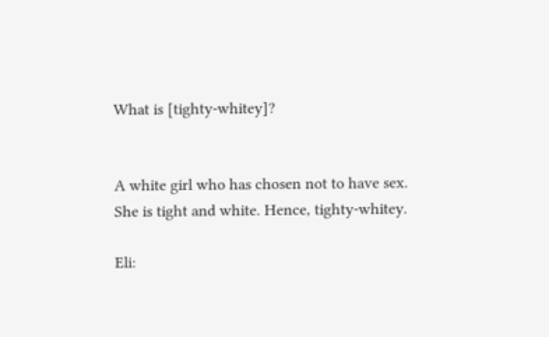What is [tighty-whitey]?


A white girl who has chosen not to have sex. She is tight and white. Hence, tighty-whitey.

Eli: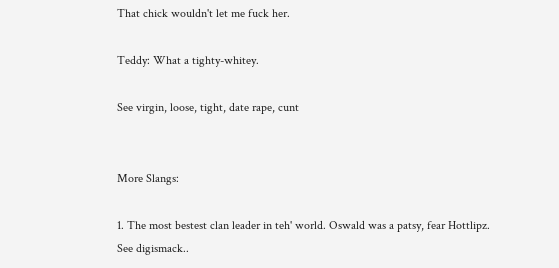That chick wouldn't let me fuck her.

Teddy: What a tighty-whitey.

See virgin, loose, tight, date rape, cunt


More Slangs:

1. The most bestest clan leader in teh' world. Oswald was a patsy, fear Hottlipz. See digismack..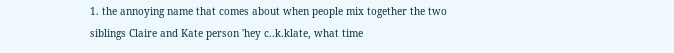1. the annoying name that comes about when people mix together the two siblings Claire and Kate person 'hey c..k.klate, what time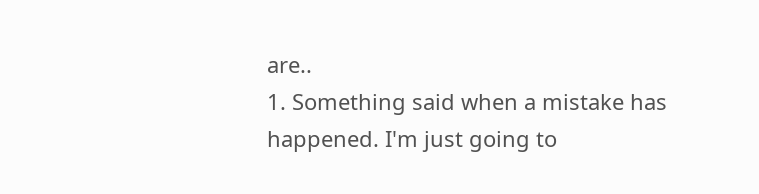are..
1. Something said when a mistake has happened. I'm just going to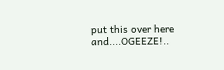put this over here and....OGEEZE!..